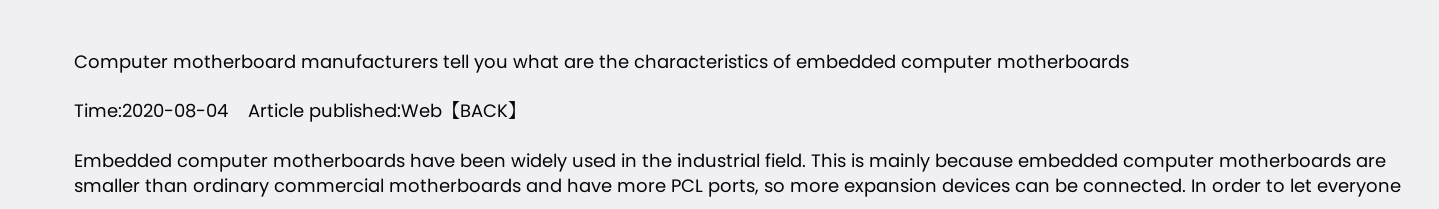Computer motherboard manufacturers tell you what are the characteristics of embedded computer motherboards

Time:2020-08-04    Article published:Web【BACK】

Embedded computer motherboards have been widely used in the industrial field. This is mainly because embedded computer motherboards are smaller than ordinary commercial motherboards and have more PCL ports, so more expansion devices can be connected. In order to let everyone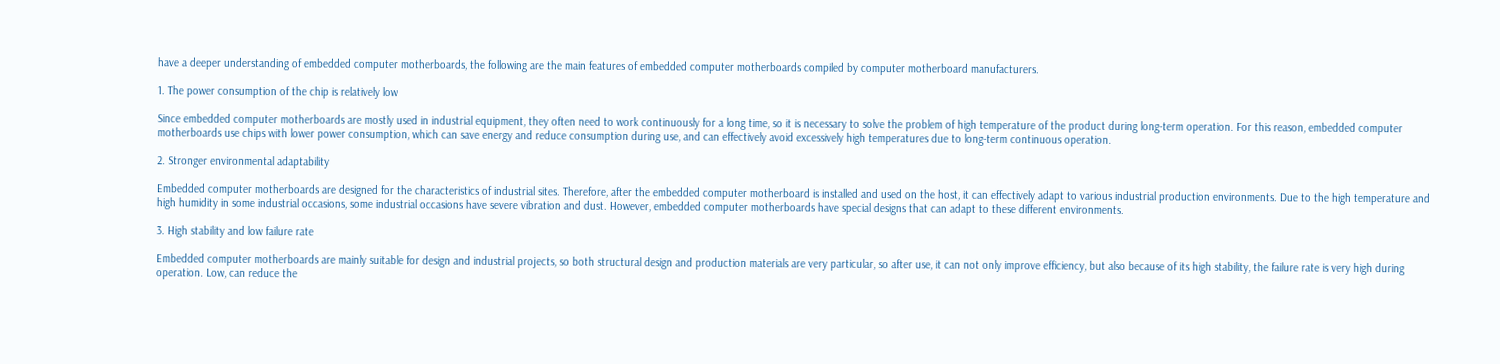have a deeper understanding of embedded computer motherboards, the following are the main features of embedded computer motherboards compiled by computer motherboard manufacturers.

1. The power consumption of the chip is relatively low

Since embedded computer motherboards are mostly used in industrial equipment, they often need to work continuously for a long time, so it is necessary to solve the problem of high temperature of the product during long-term operation. For this reason, embedded computer motherboards use chips with lower power consumption, which can save energy and reduce consumption during use, and can effectively avoid excessively high temperatures due to long-term continuous operation.

2. Stronger environmental adaptability

Embedded computer motherboards are designed for the characteristics of industrial sites. Therefore, after the embedded computer motherboard is installed and used on the host, it can effectively adapt to various industrial production environments. Due to the high temperature and high humidity in some industrial occasions, some industrial occasions have severe vibration and dust. However, embedded computer motherboards have special designs that can adapt to these different environments.

3. High stability and low failure rate

Embedded computer motherboards are mainly suitable for design and industrial projects, so both structural design and production materials are very particular, so after use, it can not only improve efficiency, but also because of its high stability, the failure rate is very high during operation. Low, can reduce the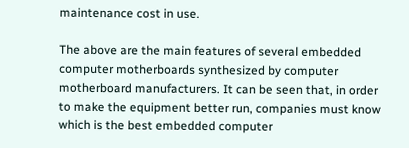maintenance cost in use.

The above are the main features of several embedded computer motherboards synthesized by computer motherboard manufacturers. It can be seen that, in order to make the equipment better run, companies must know which is the best embedded computer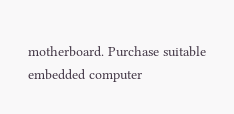motherboard. Purchase suitable embedded computer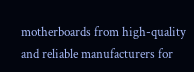motherboards from high-quality and reliable manufacturers for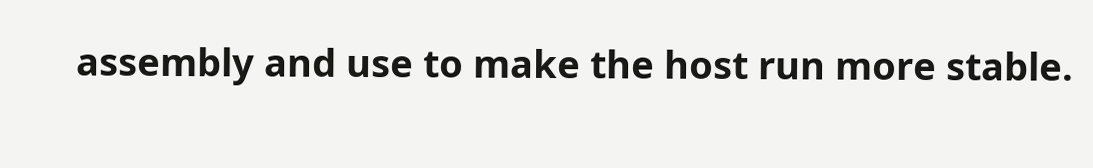assembly and use to make the host run more stable.